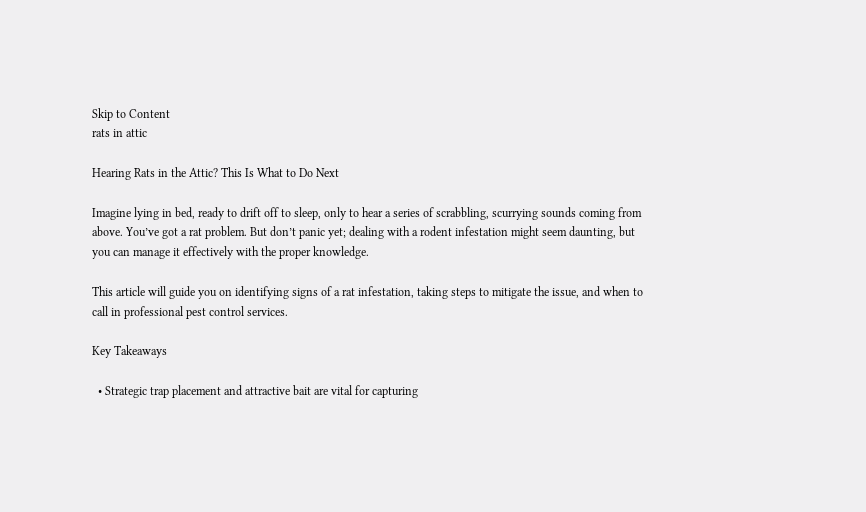Skip to Content
rats in attic

Hearing Rats in the Attic? This Is What to Do Next

Imagine lying in bed, ready to drift off to sleep, only to hear a series of scrabbling, scurrying sounds coming from above. You’ve got a rat problem. But don’t panic yet; dealing with a rodent infestation might seem daunting, but you can manage it effectively with the proper knowledge.

This article will guide you on identifying signs of a rat infestation, taking steps to mitigate the issue, and when to call in professional pest control services.

Key Takeaways

  • Strategic trap placement and attractive bait are vital for capturing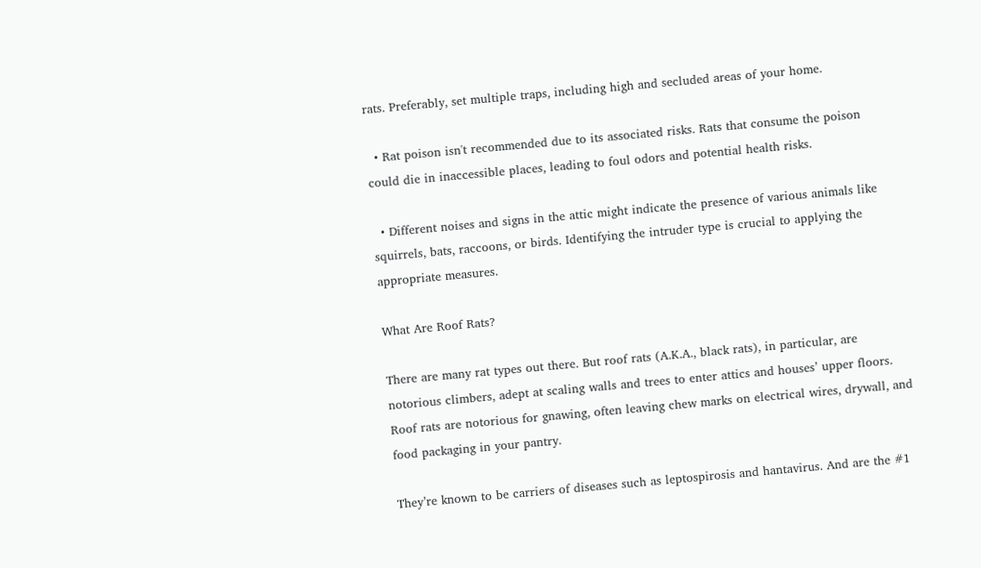rats. Preferably, set multiple traps, including high and secluded areas of your home.

  • Rat poison isn't recommended due to its associated risks. Rats that consume the poison could die in inaccessible places, leading to foul odors and potential health risks.

  • Different noises and signs in the attic might indicate the presence of various animals like squirrels, bats, raccoons, or birds. Identifying the intruder type is crucial to applying the appropriate measures.

What Are Roof Rats?

There are many rat types out there. But roof rats (A.K.A., black rats), in particular, are notorious climbers, adept at scaling walls and trees to enter attics and houses’ upper floors. Roof rats are notorious for gnawing, often leaving chew marks on electrical wires, drywall, and food packaging in your pantry.

They’re known to be carriers of diseases such as leptospirosis and hantavirus. And are the #1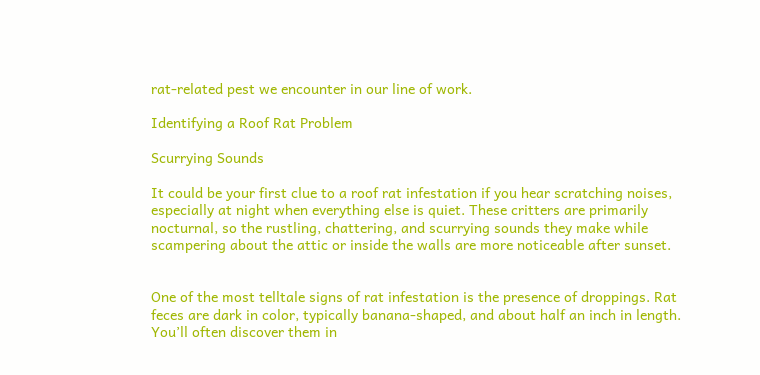rat-related pest we encounter in our line of work.

Identifying a Roof Rat Problem

Scurrying Sounds

It could be your first clue to a roof rat infestation if you hear scratching noises, especially at night when everything else is quiet. These critters are primarily nocturnal, so the rustling, chattering, and scurrying sounds they make while scampering about the attic or inside the walls are more noticeable after sunset.


One of the most telltale signs of rat infestation is the presence of droppings. Rat feces are dark in color, typically banana-shaped, and about half an inch in length. You’ll often discover them in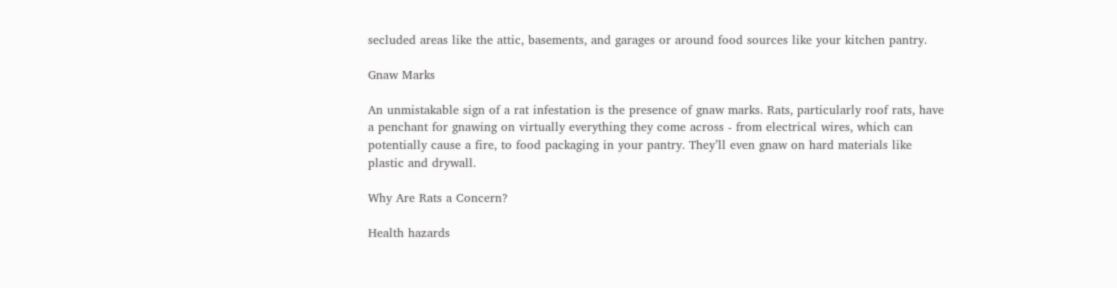secluded areas like the attic, basements, and garages or around food sources like your kitchen pantry.

Gnaw Marks

An unmistakable sign of a rat infestation is the presence of gnaw marks. Rats, particularly roof rats, have a penchant for gnawing on virtually everything they come across - from electrical wires, which can potentially cause a fire, to food packaging in your pantry. They’ll even gnaw on hard materials like plastic and drywall.

Why Are Rats a Concern?

Health hazards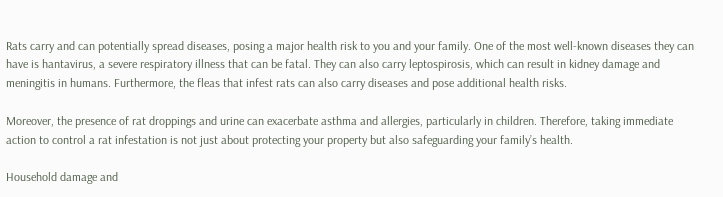Rats carry and can potentially spread diseases, posing a major health risk to you and your family. One of the most well-known diseases they can have is hantavirus, a severe respiratory illness that can be fatal. They can also carry leptospirosis, which can result in kidney damage and meningitis in humans. Furthermore, the fleas that infest rats can also carry diseases and pose additional health risks.

Moreover, the presence of rat droppings and urine can exacerbate asthma and allergies, particularly in children. Therefore, taking immediate action to control a rat infestation is not just about protecting your property but also safeguarding your family’s health.

Household damage and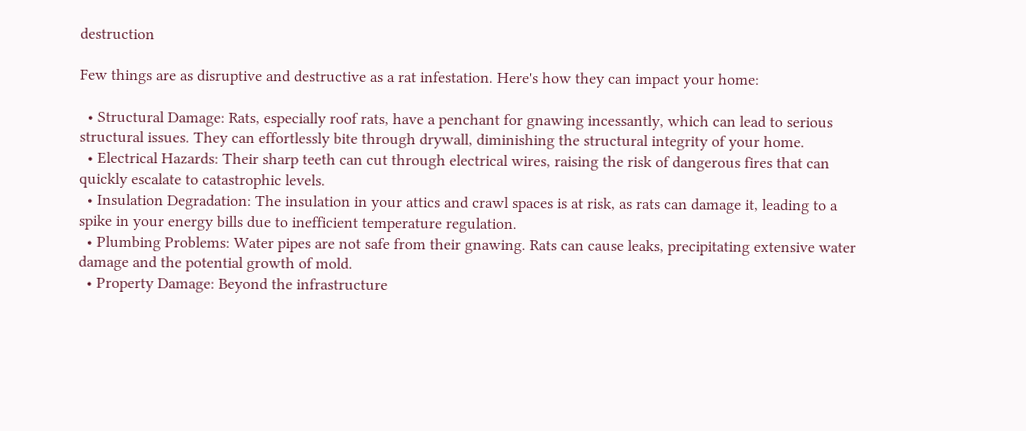destruction

Few things are as disruptive and destructive as a rat infestation. Here's how they can impact your home:

  • Structural Damage: Rats, especially roof rats, have a penchant for gnawing incessantly, which can lead to serious structural issues. They can effortlessly bite through drywall, diminishing the structural integrity of your home.
  • Electrical Hazards: Their sharp teeth can cut through electrical wires, raising the risk of dangerous fires that can quickly escalate to catastrophic levels.
  • Insulation Degradation: The insulation in your attics and crawl spaces is at risk, as rats can damage it, leading to a spike in your energy bills due to inefficient temperature regulation.
  • Plumbing Problems: Water pipes are not safe from their gnawing. Rats can cause leaks, precipitating extensive water damage and the potential growth of mold.
  • Property Damage: Beyond the infrastructure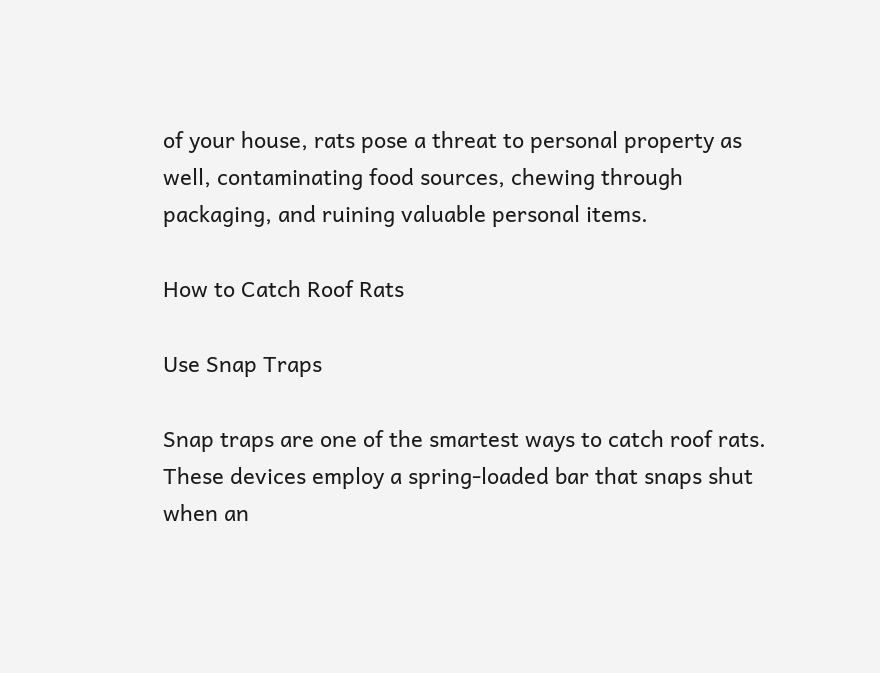of your house, rats pose a threat to personal property as well, contaminating food sources, chewing through packaging, and ruining valuable personal items.

How to Catch Roof Rats

Use Snap Traps

Snap traps are one of the smartest ways to catch roof rats. These devices employ a spring-loaded bar that snaps shut when an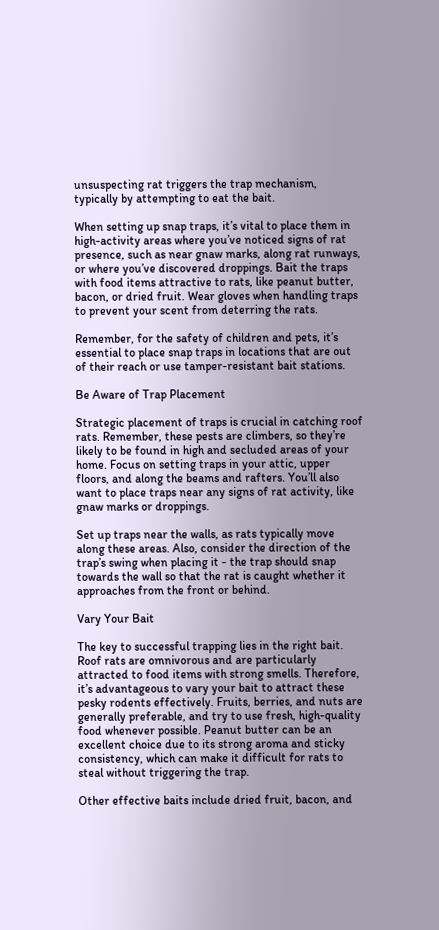unsuspecting rat triggers the trap mechanism, typically by attempting to eat the bait.

When setting up snap traps, it’s vital to place them in high-activity areas where you’ve noticed signs of rat presence, such as near gnaw marks, along rat runways, or where you’ve discovered droppings. Bait the traps with food items attractive to rats, like peanut butter, bacon, or dried fruit. Wear gloves when handling traps to prevent your scent from deterring the rats.

Remember, for the safety of children and pets, it’s essential to place snap traps in locations that are out of their reach or use tamper-resistant bait stations.

Be Aware of Trap Placement

Strategic placement of traps is crucial in catching roof rats. Remember, these pests are climbers, so they’re likely to be found in high and secluded areas of your home. Focus on setting traps in your attic, upper floors, and along the beams and rafters. You’ll also want to place traps near any signs of rat activity, like gnaw marks or droppings.

Set up traps near the walls, as rats typically move along these areas. Also, consider the direction of the trap’s swing when placing it - the trap should snap towards the wall so that the rat is caught whether it approaches from the front or behind.

Vary Your Bait

The key to successful trapping lies in the right bait. Roof rats are omnivorous and are particularly attracted to food items with strong smells. Therefore, it’s advantageous to vary your bait to attract these pesky rodents effectively. Fruits, berries, and nuts are generally preferable, and try to use fresh, high-quality food whenever possible. Peanut butter can be an excellent choice due to its strong aroma and sticky consistency, which can make it difficult for rats to steal without triggering the trap.

Other effective baits include dried fruit, bacon, and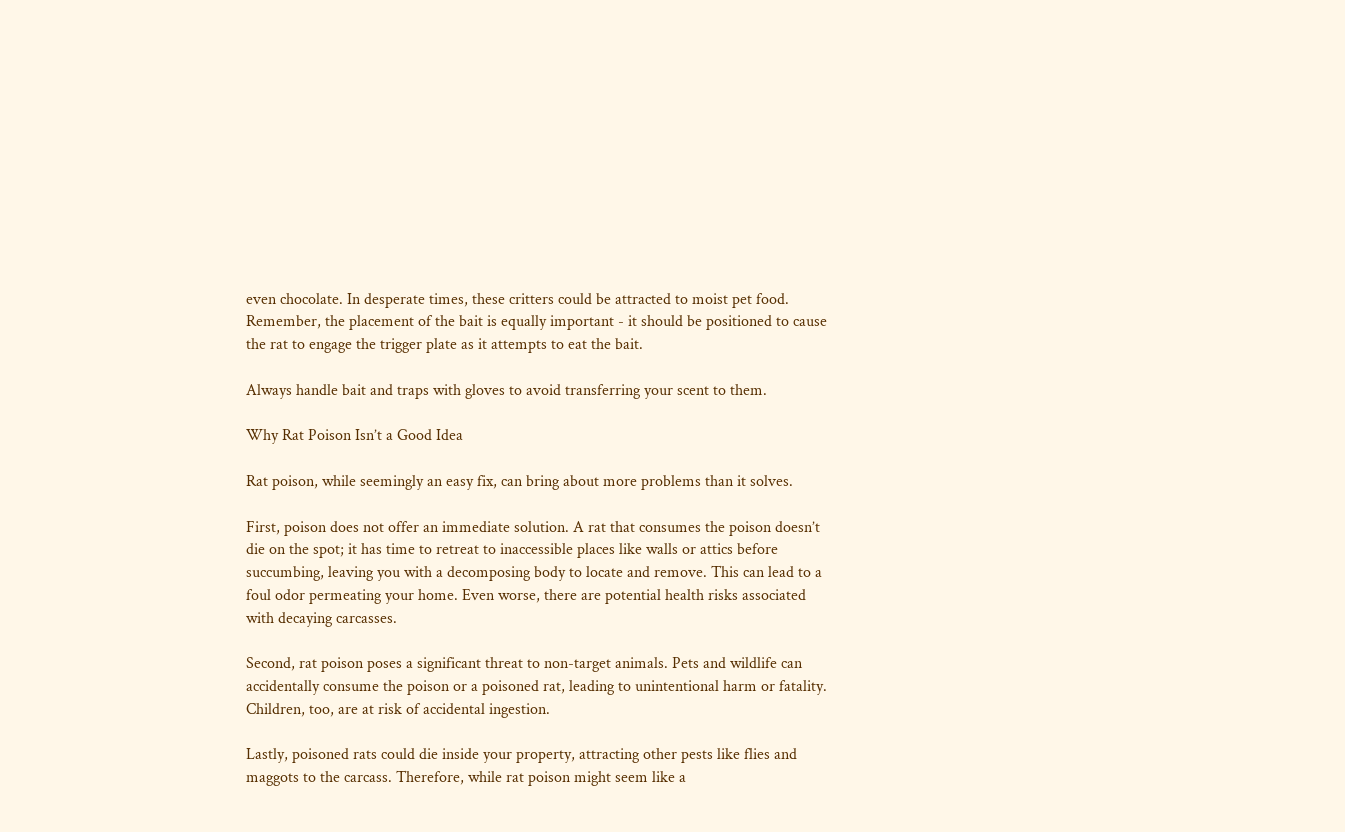even chocolate. In desperate times, these critters could be attracted to moist pet food. Remember, the placement of the bait is equally important - it should be positioned to cause the rat to engage the trigger plate as it attempts to eat the bait.

Always handle bait and traps with gloves to avoid transferring your scent to them.

Why Rat Poison Isn’t a Good Idea

Rat poison, while seemingly an easy fix, can bring about more problems than it solves.

First, poison does not offer an immediate solution. A rat that consumes the poison doesn’t die on the spot; it has time to retreat to inaccessible places like walls or attics before succumbing, leaving you with a decomposing body to locate and remove. This can lead to a foul odor permeating your home. Even worse, there are potential health risks associated with decaying carcasses.

Second, rat poison poses a significant threat to non-target animals. Pets and wildlife can accidentally consume the poison or a poisoned rat, leading to unintentional harm or fatality. Children, too, are at risk of accidental ingestion.

Lastly, poisoned rats could die inside your property, attracting other pests like flies and maggots to the carcass. Therefore, while rat poison might seem like a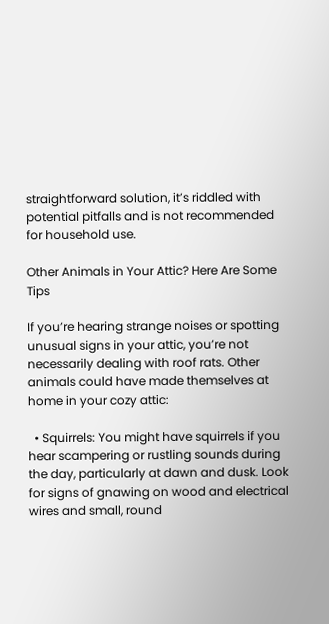straightforward solution, it’s riddled with potential pitfalls and is not recommended for household use.

Other Animals in Your Attic? Here Are Some Tips

If you’re hearing strange noises or spotting unusual signs in your attic, you’re not necessarily dealing with roof rats. Other animals could have made themselves at home in your cozy attic:

  • Squirrels: You might have squirrels if you hear scampering or rustling sounds during the day, particularly at dawn and dusk. Look for signs of gnawing on wood and electrical wires and small, round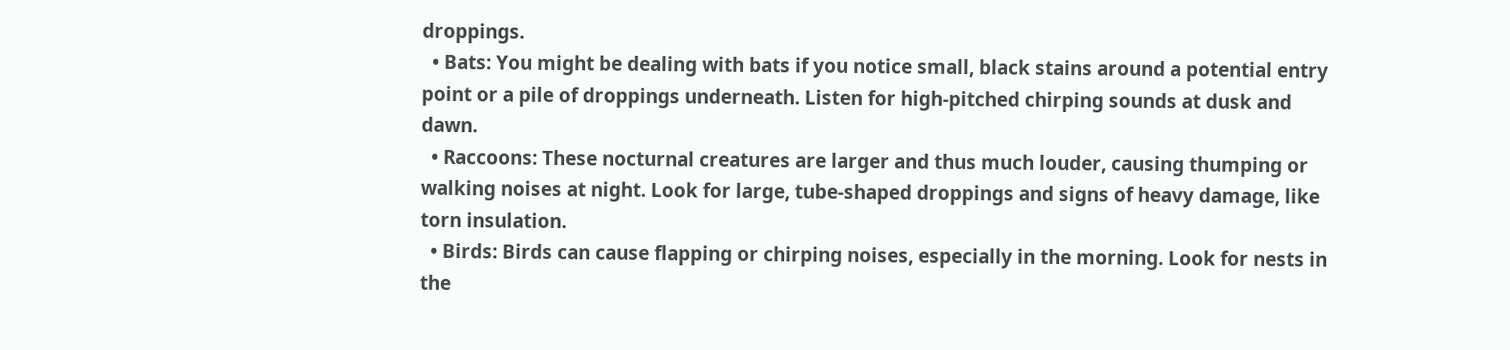droppings.
  • Bats: You might be dealing with bats if you notice small, black stains around a potential entry point or a pile of droppings underneath. Listen for high-pitched chirping sounds at dusk and dawn.
  • Raccoons: These nocturnal creatures are larger and thus much louder, causing thumping or walking noises at night. Look for large, tube-shaped droppings and signs of heavy damage, like torn insulation.
  • Birds: Birds can cause flapping or chirping noises, especially in the morning. Look for nests in the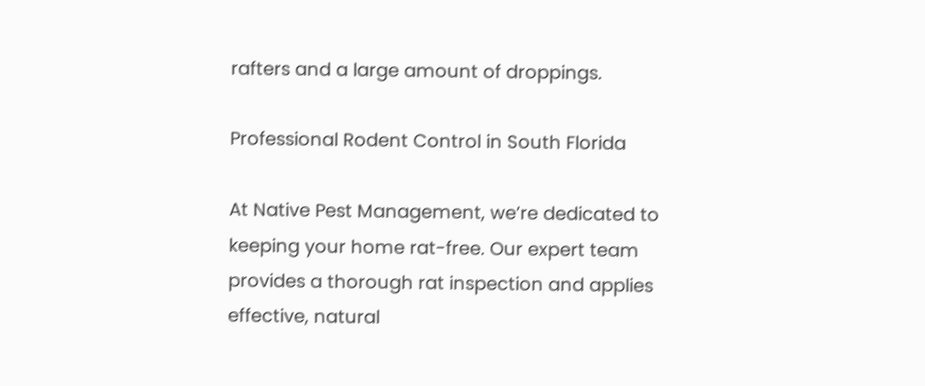rafters and a large amount of droppings.

Professional Rodent Control in South Florida

At Native Pest Management, we’re dedicated to keeping your home rat-free. Our expert team provides a thorough rat inspection and applies effective, natural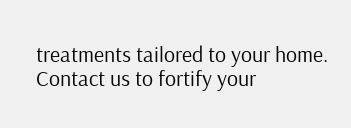treatments tailored to your home. Contact us to fortify your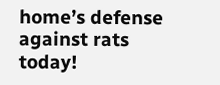home’s defense against rats today!